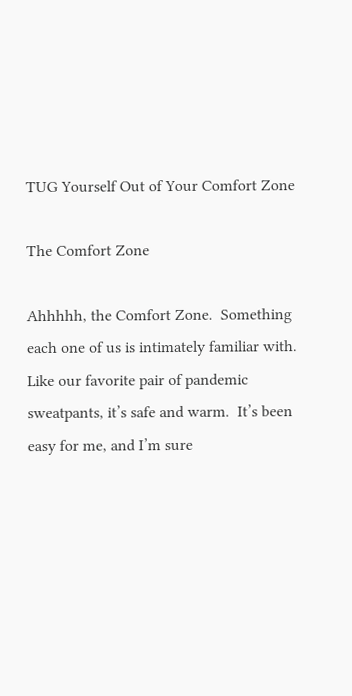TUG Yourself Out of Your Comfort Zone

The Comfort Zone

Ahhhhh, the Comfort Zone.  Something each one of us is intimately familiar with. Like our favorite pair of pandemic sweatpants, it’s safe and warm.  It’s been easy for me, and I’m sure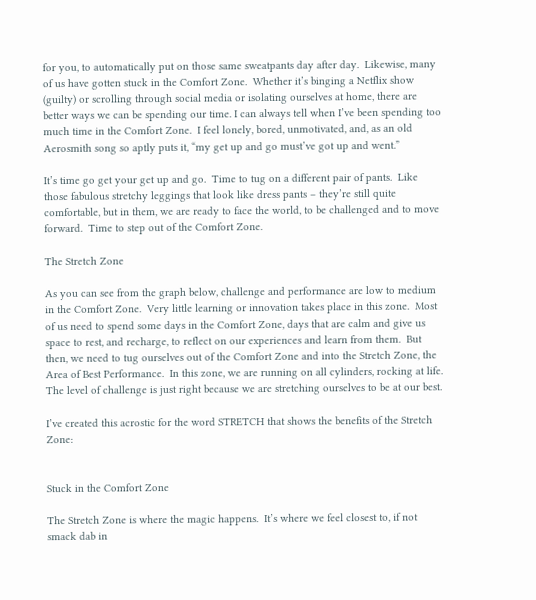for you, to automatically put on those same sweatpants day after day.  Likewise, many of us have gotten stuck in the Comfort Zone.  Whether it’s binging a Netflix show (guilty) or scrolling through social media or isolating ourselves at home, there are better ways we can be spending our time. I can always tell when I’ve been spending too much time in the Comfort Zone.  I feel lonely, bored, unmotivated, and, as an old Aerosmith song so aptly puts it, “my get up and go must’ve got up and went.”

It’s time go get your get up and go.  Time to tug on a different pair of pants.  Like those fabulous stretchy leggings that look like dress pants – they’re still quite comfortable, but in them, we are ready to face the world, to be challenged and to move forward.  Time to step out of the Comfort Zone.

The Stretch Zone

As you can see from the graph below, challenge and performance are low to medium in the Comfort Zone.  Very little learning or innovation takes place in this zone.  Most of us need to spend some days in the Comfort Zone, days that are calm and give us space to rest, and recharge, to reflect on our experiences and learn from them.  But then, we need to tug ourselves out of the Comfort Zone and into the Stretch Zone, the Area of Best Performance.  In this zone, we are running on all cylinders, rocking at life.  The level of challenge is just right because we are stretching ourselves to be at our best.

I’ve created this acrostic for the word STRETCH that shows the benefits of the Stretch Zone:


Stuck in the Comfort Zone

The Stretch Zone is where the magic happens.  It’s where we feel closest to, if not smack dab in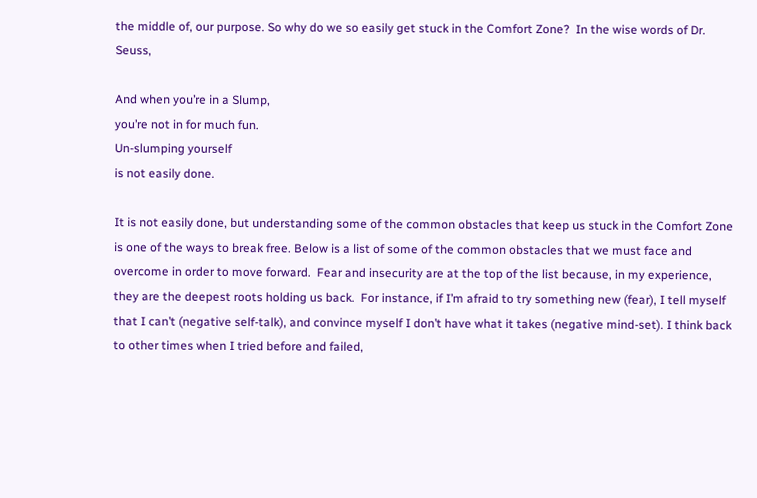the middle of, our purpose. So why do we so easily get stuck in the Comfort Zone?  In the wise words of Dr. Seuss,

And when you’re in a Slump,
you’re not in for much fun.
Un-slumping yourself
is not easily done.

It is not easily done, but understanding some of the common obstacles that keep us stuck in the Comfort Zone is one of the ways to break free. Below is a list of some of the common obstacles that we must face and overcome in order to move forward.  Fear and insecurity are at the top of the list because, in my experience, they are the deepest roots holding us back.  For instance, if I’m afraid to try something new (fear), I tell myself that I can’t (negative self-talk), and convince myself I don’t have what it takes (negative mind-set). I think back to other times when I tried before and failed,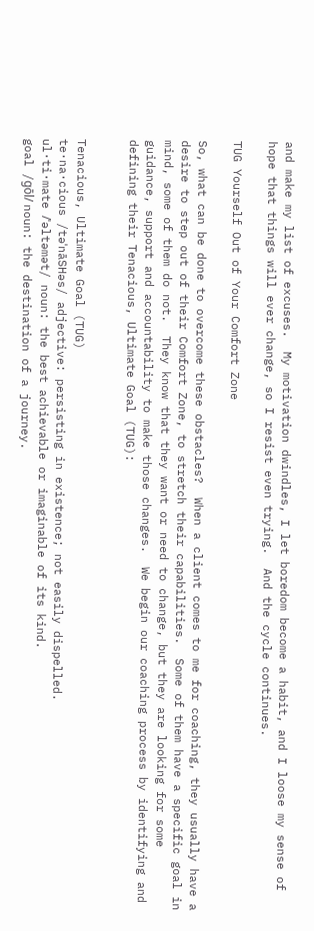and make my list of excuses.  My motivation dwindles, I let boredom become a habit, and I loose my sense of hope that things will ever change, so I resist even trying.  And the cycle continues.

TUG Yourself Out of Your Comfort Zone

So, what can be done to overcome these obstacles?  When a client comes to me for coaching, they usually have a desire to step out of their Comfort Zone, to stretch their capabilities.  Some of them have a specific goal in mind, some of them do not.  They know that they want or need to change, but they are looking for some guidance, support and accountability to make those changes.  We begin our coaching process by identifying and defining their Tenacious, Ultimate Goal (TUG):


Tenacious, Ultimate Goal (TUG)
te·na·cious /təˈnāSHəs/ adjective: persisting in existence; not easily dispelled.
ul·ti·mate /ˈəltəmət/ noun: the best achievable or imaginable of its kind.
goal /ɡōl/ noun: the destination of a journey.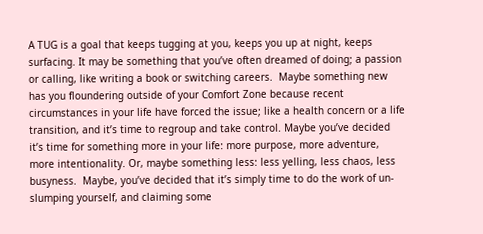A TUG is a goal that keeps tugging at you, keeps you up at night, keeps surfacing. It may be something that you’ve often dreamed of doing; a passion or calling, like writing a book or switching careers.  Maybe something new has you floundering outside of your Comfort Zone because recent circumstances in your life have forced the issue; like a health concern or a life transition, and it’s time to regroup and take control. Maybe you’ve decided it’s time for something more in your life: more purpose, more adventure, more intentionality. Or, maybe something less: less yelling, less chaos, less busyness.  Maybe, you’ve decided that it’s simply time to do the work of un-slumping yourself, and claiming some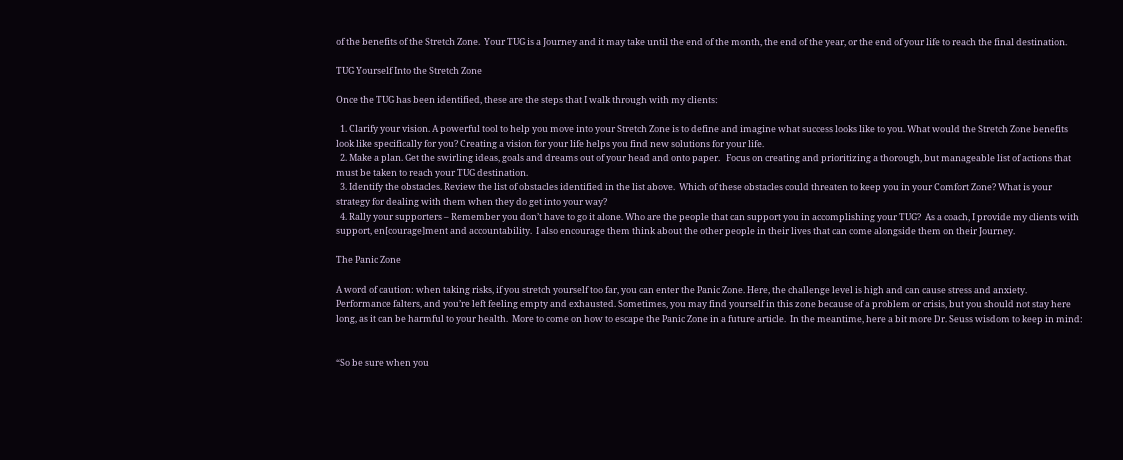of the benefits of the Stretch Zone.  Your TUG is a Journey and it may take until the end of the month, the end of the year, or the end of your life to reach the final destination.

TUG Yourself Into the Stretch Zone

Once the TUG has been identified, these are the steps that I walk through with my clients:

  1. Clarify your vision. A powerful tool to help you move into your Stretch Zone is to define and imagine what success looks like to you. What would the Stretch Zone benefits look like specifically for you? Creating a vision for your life helps you find new solutions for your life.
  2. Make a plan. Get the swirling ideas, goals and dreams out of your head and onto paper.   Focus on creating and prioritizing a thorough, but manageable list of actions that must be taken to reach your TUG destination.
  3. Identify the obstacles. Review the list of obstacles identified in the list above.  Which of these obstacles could threaten to keep you in your Comfort Zone? What is your strategy for dealing with them when they do get into your way?
  4. Rally your supporters – Remember you don’t have to go it alone. Who are the people that can support you in accomplishing your TUG?  As a coach, I provide my clients with support, en[courage]ment and accountability.  I also encourage them think about the other people in their lives that can come alongside them on their Journey.

The Panic Zone

A word of caution: when taking risks, if you stretch yourself too far, you can enter the Panic Zone. Here, the challenge level is high and can cause stress and anxiety.  Performance falters, and you’re left feeling empty and exhausted. Sometimes, you may find yourself in this zone because of a problem or crisis, but you should not stay here long, as it can be harmful to your health.  More to come on how to escape the Panic Zone in a future article.  In the meantime, here a bit more Dr. Seuss wisdom to keep in mind:


“So be sure when you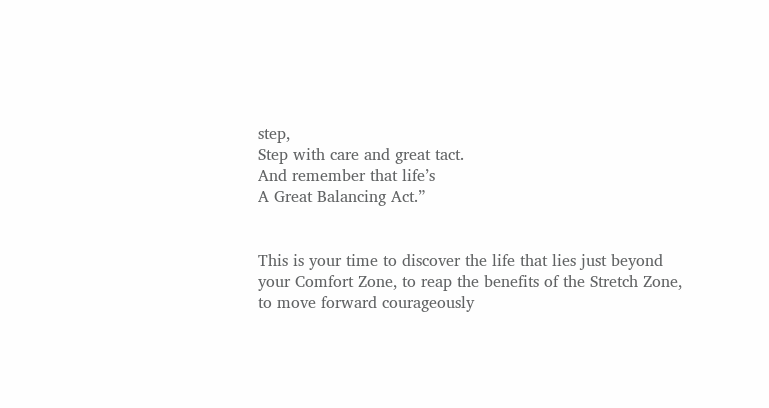step,
Step with care and great tact.
And remember that life’s
A Great Balancing Act.”


This is your time to discover the life that lies just beyond your Comfort Zone, to reap the benefits of the Stretch Zone, to move forward courageously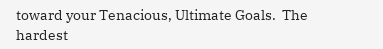toward your Tenacious, Ultimate Goals.  The hardest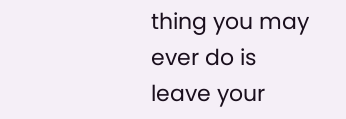thing you may ever do is leave your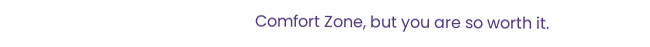Comfort Zone, but you are so worth it.